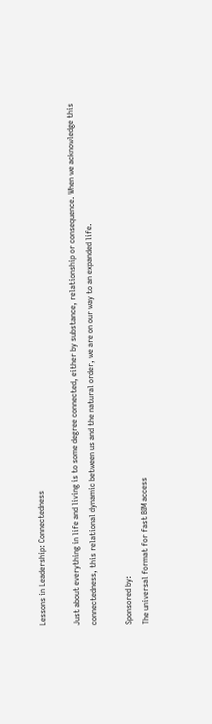Lessons in Leadership: Connectedness

Just about everything in life and living is to some degree connected, either by substance, relationship or consequence. When we acknowledge this connectedness, this relational dynamic between us and the natural order, we are on our way to an expanded life.

Sponsored by:
The universal format for fast BIM access